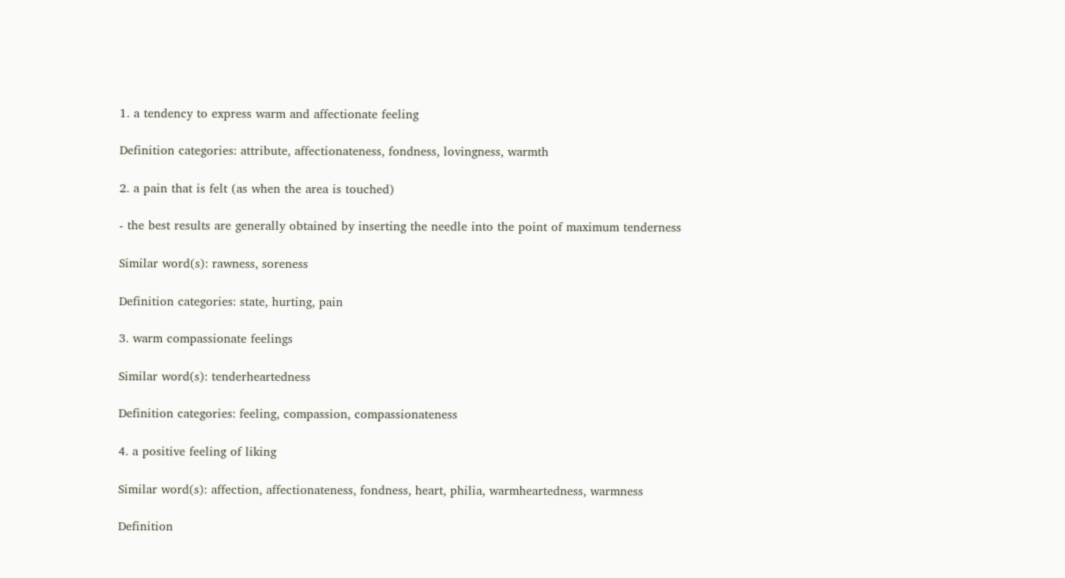1. a tendency to express warm and affectionate feeling

Definition categories: attribute, affectionateness, fondness, lovingness, warmth

2. a pain that is felt (as when the area is touched)

- the best results are generally obtained by inserting the needle into the point of maximum tenderness

Similar word(s): rawness, soreness

Definition categories: state, hurting, pain

3. warm compassionate feelings

Similar word(s): tenderheartedness

Definition categories: feeling, compassion, compassionateness

4. a positive feeling of liking

Similar word(s): affection, affectionateness, fondness, heart, philia, warmheartedness, warmness

Definition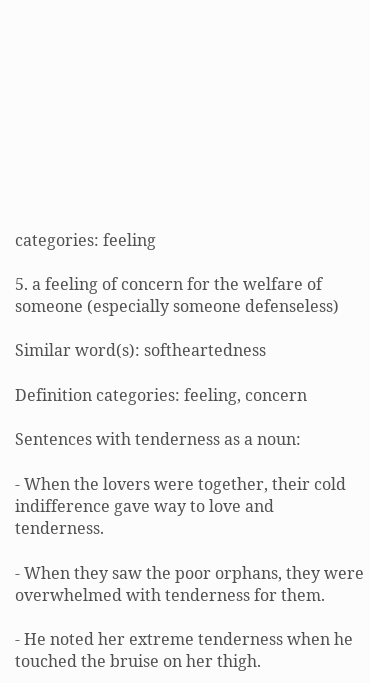categories: feeling

5. a feeling of concern for the welfare of someone (especially someone defenseless)

Similar word(s): softheartedness

Definition categories: feeling, concern

Sentences with tenderness as a noun:

- When the lovers were together, their cold indifference gave way to love and tenderness.

- When they saw the poor orphans, they were overwhelmed with tenderness for them.

- He noted her extreme tenderness when he touched the bruise on her thigh.